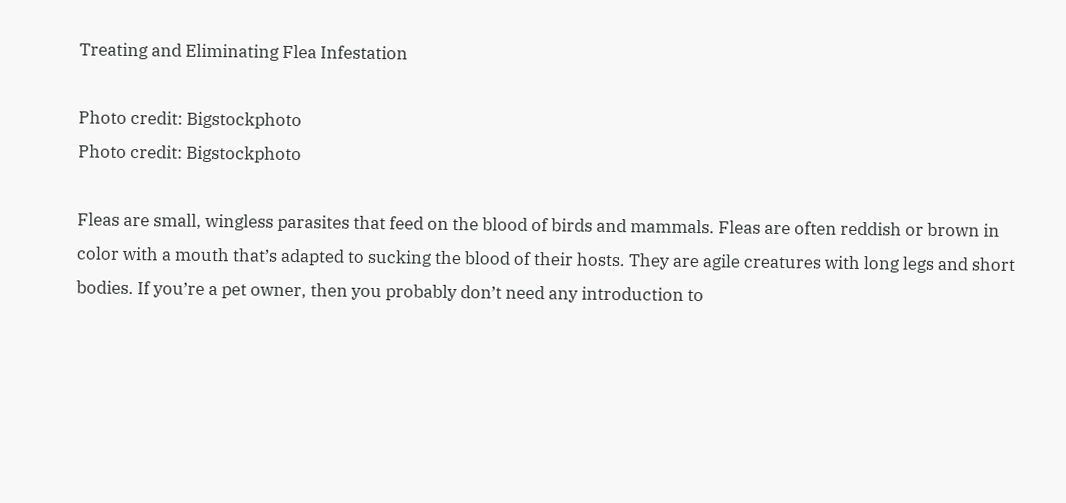Treating and Eliminating Flea Infestation

Photo credit: Bigstockphoto
Photo credit: Bigstockphoto

Fleas are small, wingless parasites that feed on the blood of birds and mammals. Fleas are often reddish or brown in color with a mouth that’s adapted to sucking the blood of their hosts. They are agile creatures with long legs and short bodies. If you’re a pet owner, then you probably don’t need any introduction to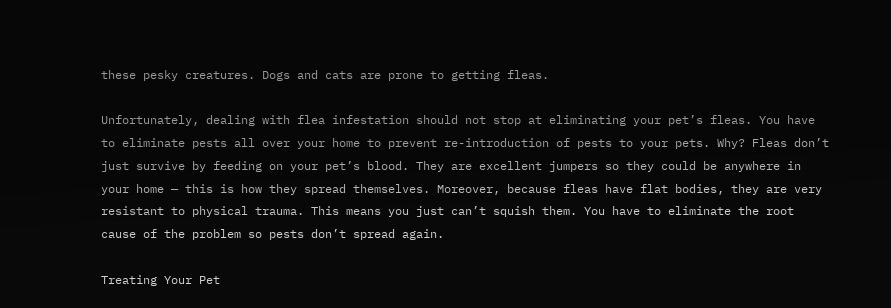these pesky creatures. Dogs and cats are prone to getting fleas.

Unfortunately, dealing with flea infestation should not stop at eliminating your pet’s fleas. You have to eliminate pests all over your home to prevent re-introduction of pests to your pets. Why? Fleas don’t just survive by feeding on your pet’s blood. They are excellent jumpers so they could be anywhere in your home — this is how they spread themselves. Moreover, because fleas have flat bodies, they are very resistant to physical trauma. This means you just can’t squish them. You have to eliminate the root cause of the problem so pests don’t spread again.

Treating Your Pet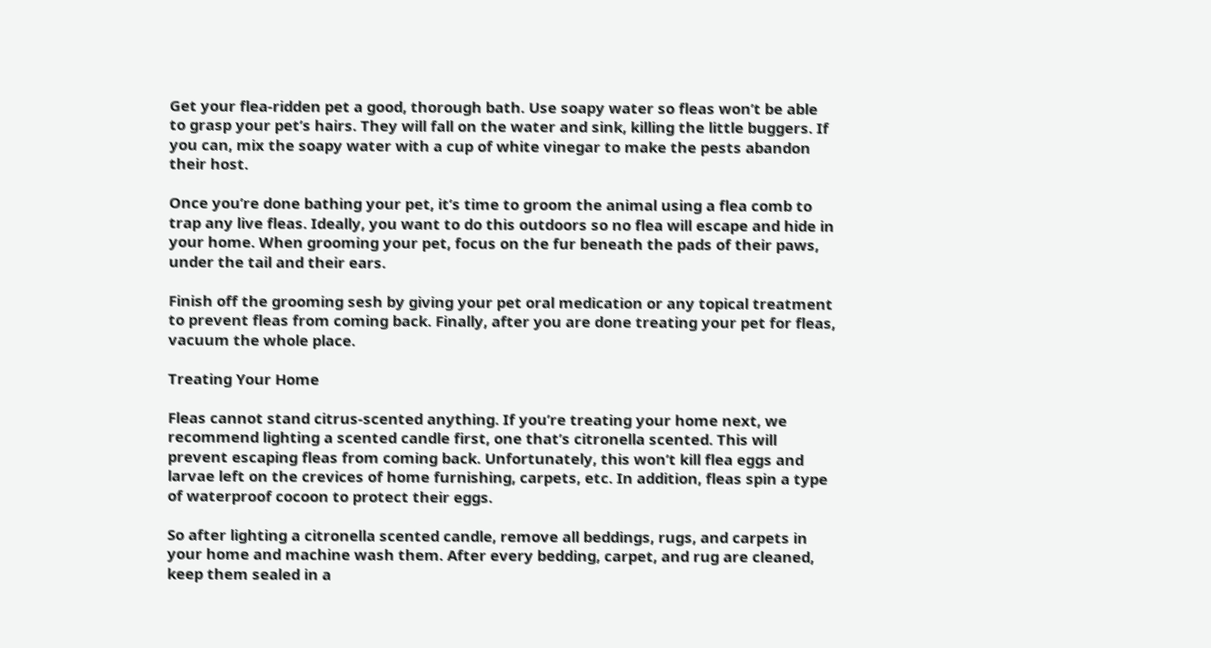Get your flea-ridden pet a good, thorough bath. Use soapy water so fleas won’t be able to grasp your pet’s hairs. They will fall on the water and sink, killing the little buggers. If you can, mix the soapy water with a cup of white vinegar to make the pests abandon their host.

Once you’re done bathing your pet, it’s time to groom the animal using a flea comb to trap any live fleas. Ideally, you want to do this outdoors so no flea will escape and hide in your home. When grooming your pet, focus on the fur beneath the pads of their paws, under the tail and their ears.

Finish off the grooming sesh by giving your pet oral medication or any topical treatment to prevent fleas from coming back. Finally, after you are done treating your pet for fleas, vacuum the whole place.

Treating Your Home

Fleas cannot stand citrus-scented anything. If you’re treating your home next, we recommend lighting a scented candle first, one that’s citronella scented. This will prevent escaping fleas from coming back. Unfortunately, this won’t kill flea eggs and larvae left on the crevices of home furnishing, carpets, etc. In addition, fleas spin a type of waterproof cocoon to protect their eggs.

So after lighting a citronella scented candle, remove all beddings, rugs, and carpets in your home and machine wash them. After every bedding, carpet, and rug are cleaned, keep them sealed in a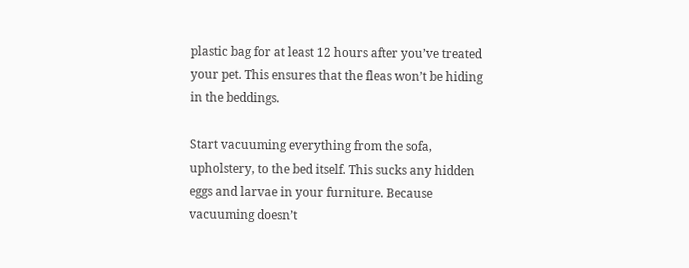plastic bag for at least 12 hours after you’ve treated your pet. This ensures that the fleas won’t be hiding in the beddings.

Start vacuuming everything from the sofa, upholstery, to the bed itself. This sucks any hidden eggs and larvae in your furniture. Because vacuuming doesn’t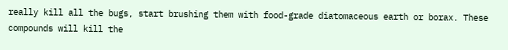really kill all the bugs, start brushing them with food-grade diatomaceous earth or borax. These compounds will kill the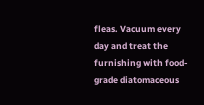fleas. Vacuum every day and treat the furnishing with food-grade diatomaceous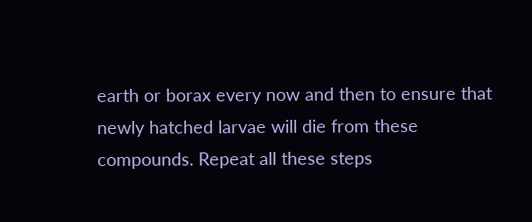earth or borax every now and then to ensure that newly hatched larvae will die from these compounds. Repeat all these steps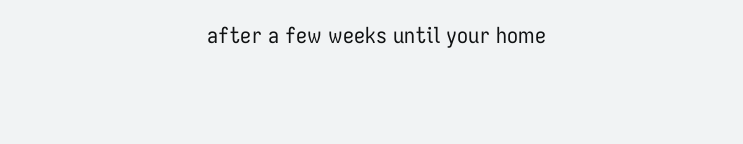after a few weeks until your home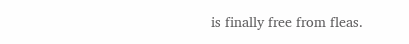is finally free from fleas.